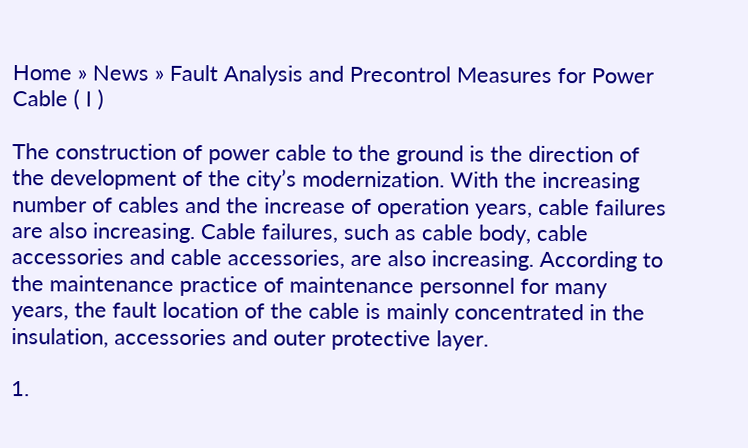Home » News » Fault Analysis and Precontrol Measures for Power Cable ( I )

The construction of power cable to the ground is the direction of the development of the city’s modernization. With the increasing number of cables and the increase of operation years, cable failures are also increasing. Cable failures, such as cable body, cable accessories and cable accessories, are also increasing. According to the maintenance practice of maintenance personnel for many years, the fault location of the cable is mainly concentrated in the insulation, accessories and outer protective layer.

1.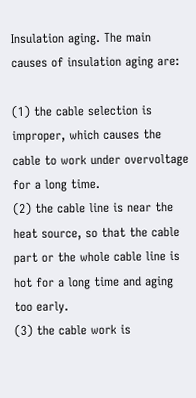Insulation aging. The main causes of insulation aging are:

(1) the cable selection is improper, which causes the cable to work under overvoltage for a long time.
(2) the cable line is near the heat source, so that the cable part or the whole cable line is hot for a long time and aging too early.
(3) the cable work is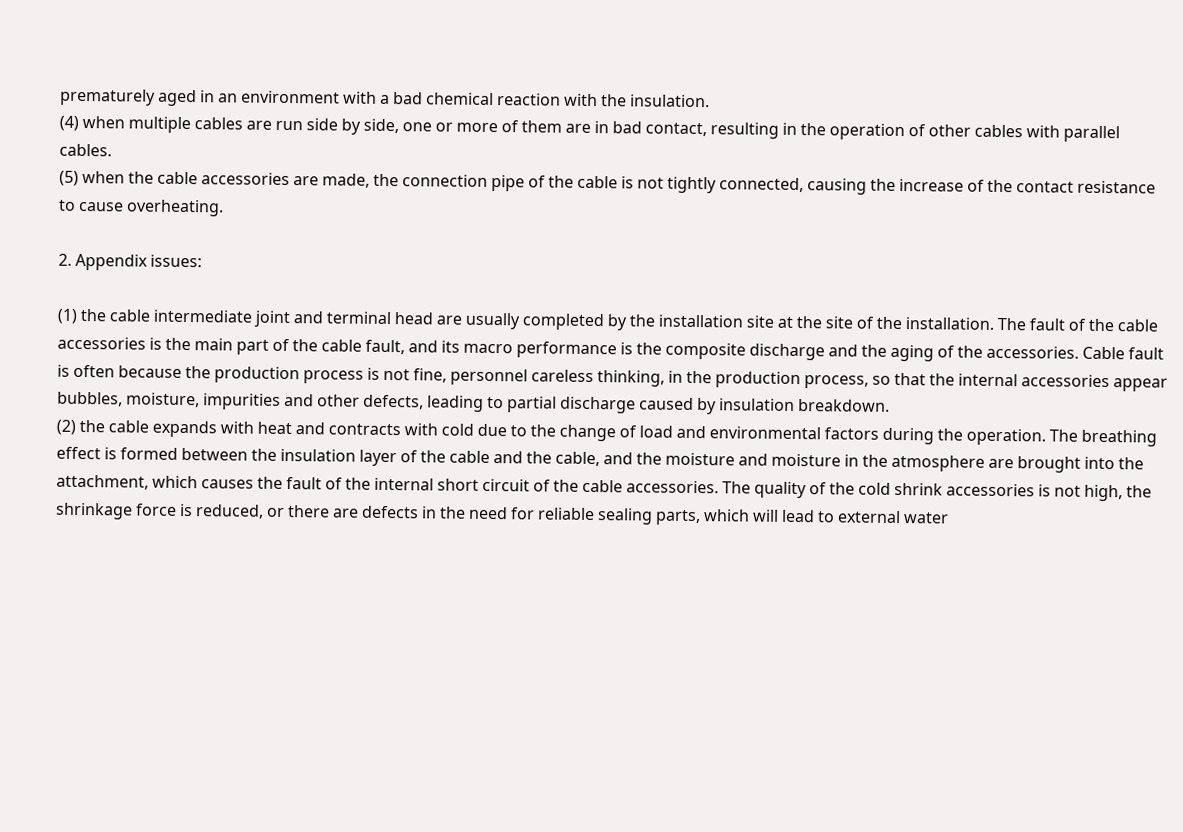prematurely aged in an environment with a bad chemical reaction with the insulation.
(4) when multiple cables are run side by side, one or more of them are in bad contact, resulting in the operation of other cables with parallel cables.
(5) when the cable accessories are made, the connection pipe of the cable is not tightly connected, causing the increase of the contact resistance to cause overheating.

2. Appendix issues:

(1) the cable intermediate joint and terminal head are usually completed by the installation site at the site of the installation. The fault of the cable accessories is the main part of the cable fault, and its macro performance is the composite discharge and the aging of the accessories. Cable fault is often because the production process is not fine, personnel careless thinking, in the production process, so that the internal accessories appear bubbles, moisture, impurities and other defects, leading to partial discharge caused by insulation breakdown.
(2) the cable expands with heat and contracts with cold due to the change of load and environmental factors during the operation. The breathing effect is formed between the insulation layer of the cable and the cable, and the moisture and moisture in the atmosphere are brought into the attachment, which causes the fault of the internal short circuit of the cable accessories. The quality of the cold shrink accessories is not high, the shrinkage force is reduced, or there are defects in the need for reliable sealing parts, which will lead to external water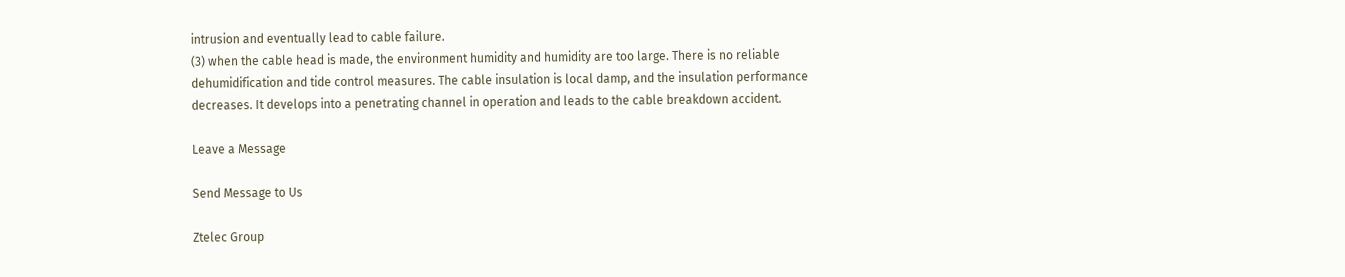intrusion and eventually lead to cable failure.
(3) when the cable head is made, the environment humidity and humidity are too large. There is no reliable dehumidification and tide control measures. The cable insulation is local damp, and the insulation performance decreases. It develops into a penetrating channel in operation and leads to the cable breakdown accident.

Leave a Message

Send Message to Us

Ztelec Group